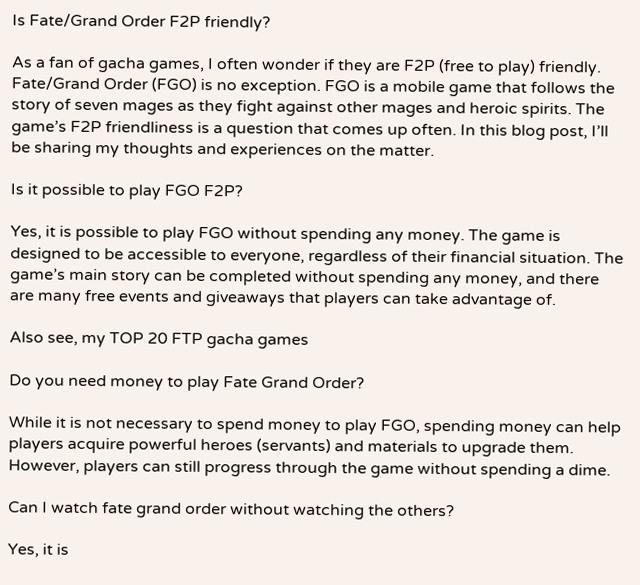Is Fate/Grand Order F2P friendly?

As a fan of gacha games, I often wonder if they are F2P (free to play) friendly. Fate/Grand Order (FGO) is no exception. FGO is a mobile game that follows the story of seven mages as they fight against other mages and heroic spirits. The game’s F2P friendliness is a question that comes up often. In this blog post, I’ll be sharing my thoughts and experiences on the matter.

Is it possible to play FGO F2P?

Yes, it is possible to play FGO without spending any money. The game is designed to be accessible to everyone, regardless of their financial situation. The game’s main story can be completed without spending any money, and there are many free events and giveaways that players can take advantage of.

Also see, my TOP 20 FTP gacha games

Do you need money to play Fate Grand Order?

While it is not necessary to spend money to play FGO, spending money can help players acquire powerful heroes (servants) and materials to upgrade them. However, players can still progress through the game without spending a dime.

Can I watch fate grand order without watching the others?

Yes, it is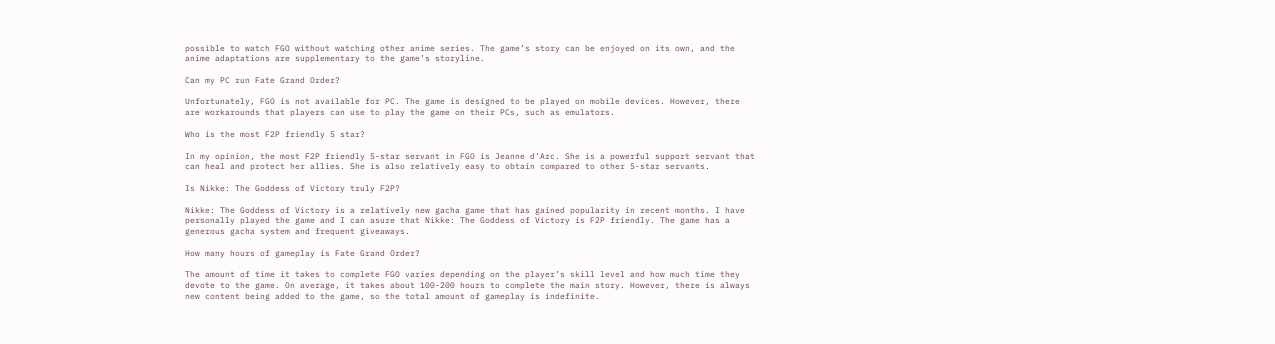possible to watch FGO without watching other anime series. The game’s story can be enjoyed on its own, and the anime adaptations are supplementary to the game’s storyline.

Can my PC run Fate Grand Order?

Unfortunately, FGO is not available for PC. The game is designed to be played on mobile devices. However, there are workarounds that players can use to play the game on their PCs, such as emulators.

Who is the most F2P friendly 5 star?

In my opinion, the most F2P friendly 5-star servant in FGO is Jeanne d’Arc. She is a powerful support servant that can heal and protect her allies. She is also relatively easy to obtain compared to other 5-star servants.

Is Nikke: The Goddess of Victory truly F2P?

Nikke: The Goddess of Victory is a relatively new gacha game that has gained popularity in recent months. I have personally played the game and I can asure that Nikke: The Goddess of Victory is F2P friendly. The game has a generous gacha system and frequent giveaways.

How many hours of gameplay is Fate Grand Order?

The amount of time it takes to complete FGO varies depending on the player’s skill level and how much time they devote to the game. On average, it takes about 100-200 hours to complete the main story. However, there is always new content being added to the game, so the total amount of gameplay is indefinite.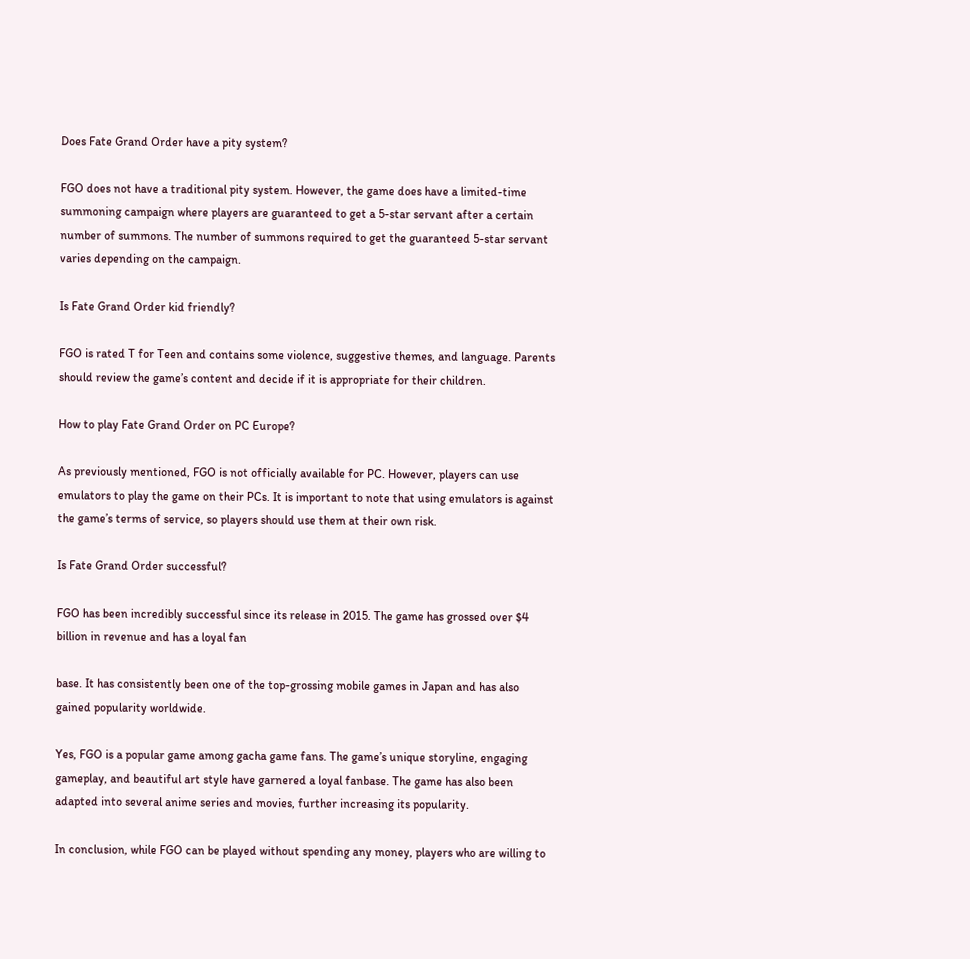Does Fate Grand Order have a pity system?

FGO does not have a traditional pity system. However, the game does have a limited-time summoning campaign where players are guaranteed to get a 5-star servant after a certain number of summons. The number of summons required to get the guaranteed 5-star servant varies depending on the campaign.

Is Fate Grand Order kid friendly?

FGO is rated T for Teen and contains some violence, suggestive themes, and language. Parents should review the game’s content and decide if it is appropriate for their children.

How to play Fate Grand Order on PC Europe?

As previously mentioned, FGO is not officially available for PC. However, players can use emulators to play the game on their PCs. It is important to note that using emulators is against the game’s terms of service, so players should use them at their own risk.

Is Fate Grand Order successful?

FGO has been incredibly successful since its release in 2015. The game has grossed over $4 billion in revenue and has a loyal fan

base. It has consistently been one of the top-grossing mobile games in Japan and has also gained popularity worldwide.

Yes, FGO is a popular game among gacha game fans. The game’s unique storyline, engaging gameplay, and beautiful art style have garnered a loyal fanbase. The game has also been adapted into several anime series and movies, further increasing its popularity.

In conclusion, while FGO can be played without spending any money, players who are willing to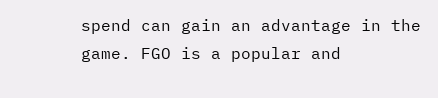spend can gain an advantage in the game. FGO is a popular and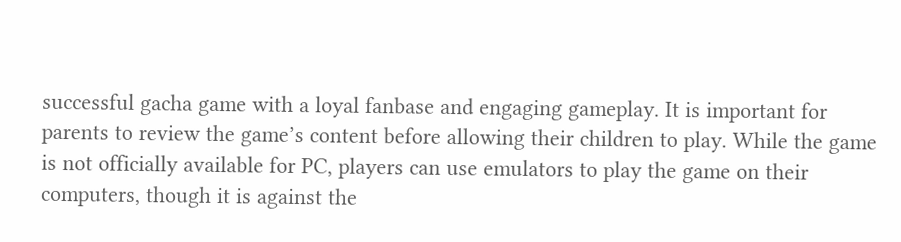successful gacha game with a loyal fanbase and engaging gameplay. It is important for parents to review the game’s content before allowing their children to play. While the game is not officially available for PC, players can use emulators to play the game on their computers, though it is against the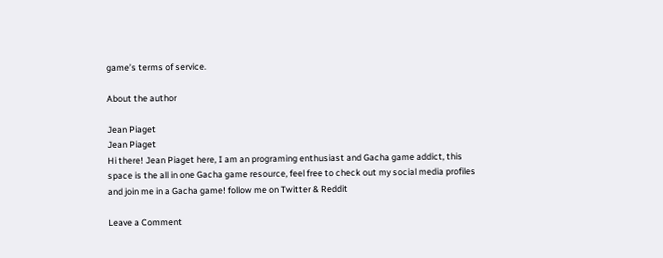game’s terms of service.

About the author

Jean Piaget
Jean Piaget
Hi there! Jean Piaget here, I am an programing enthusiast and Gacha game addict, this space is the all in one Gacha game resource, feel free to check out my social media profiles and join me in a Gacha game! follow me on Twitter & Reddit

Leave a Comment